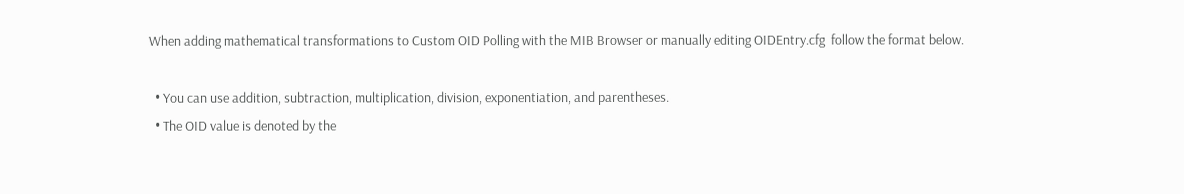When adding mathematical transformations to Custom OID Polling with the MIB Browser or manually editing OIDEntry.cfg  follow the format below.

  • You can use addition, subtraction, multiplication, division, exponentiation, and parentheses.
  • The OID value is denoted by the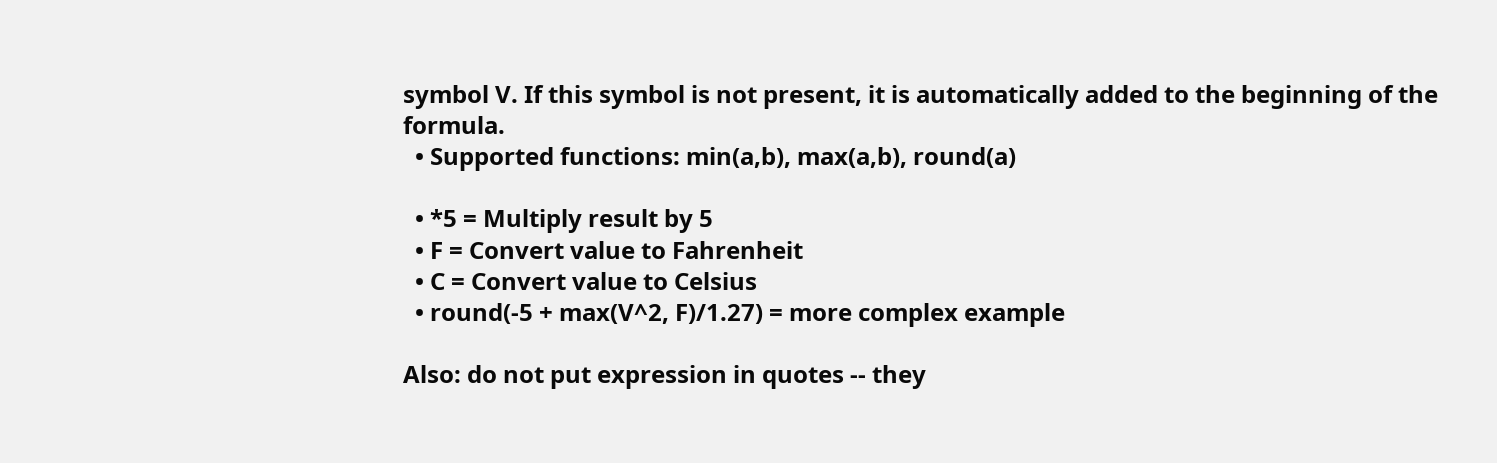symbol V. If this symbol is not present, it is automatically added to the beginning of the formula.
  • Supported functions: min(a,b), max(a,b), round(a)

  • *5 = Multiply result by 5
  • F = Convert value to Fahrenheit
  • C = Convert value to Celsius
  • round(-5 + max(V^2, F)/1.27) = more complex example

Also: do not put expression in quotes -- they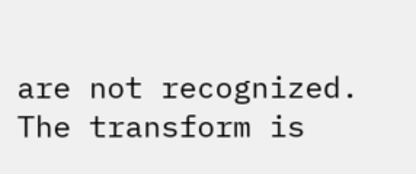are not recognized.
The transform is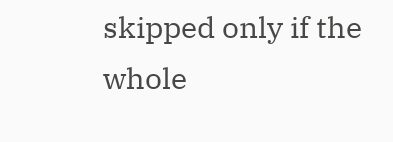skipped only if the whole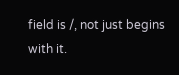field is /, not just begins with it.